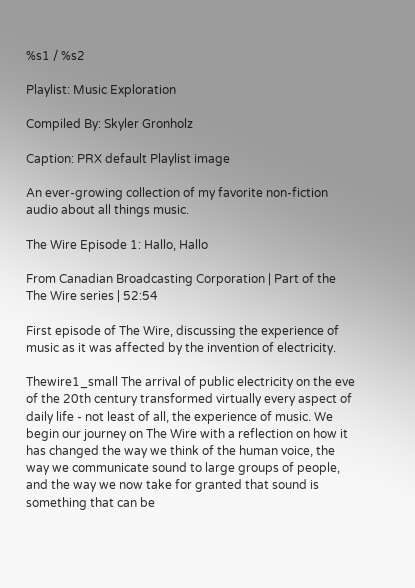%s1 / %s2

Playlist: Music Exploration

Compiled By: Skyler Gronholz

Caption: PRX default Playlist image

An ever-growing collection of my favorite non-fiction audio about all things music.

The Wire Episode 1: Hallo, Hallo

From Canadian Broadcasting Corporation | Part of the The Wire series | 52:54

First episode of The Wire, discussing the experience of music as it was affected by the invention of electricity.

Thewire1_small The arrival of public electricity on the eve of the 20th century transformed virtually every aspect of daily life - not least of all, the experience of music. We begin our journey on The Wire with a reflection on how it has changed the way we think of the human voice, the way we communicate sound to large groups of people, and the way we now take for granted that sound is something that can be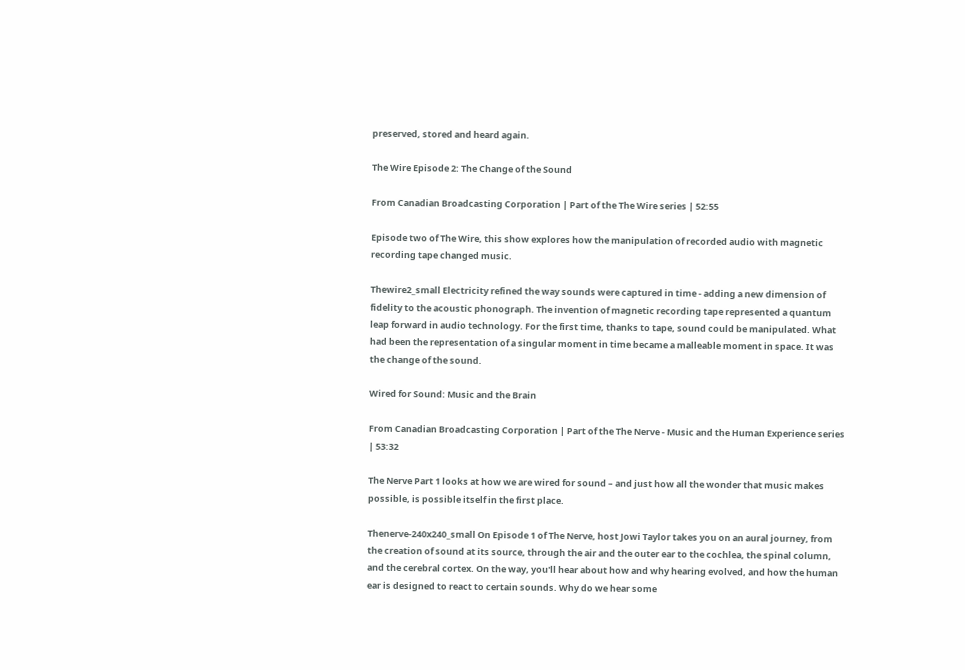preserved, stored and heard again.

The Wire Episode 2: The Change of the Sound

From Canadian Broadcasting Corporation | Part of the The Wire series | 52:55

Episode two of The Wire, this show explores how the manipulation of recorded audio with magnetic recording tape changed music.

Thewire2_small Electricity refined the way sounds were captured in time - adding a new dimension of fidelity to the acoustic phonograph. The invention of magnetic recording tape represented a quantum leap forward in audio technology. For the first time, thanks to tape, sound could be manipulated. What had been the representation of a singular moment in time became a malleable moment in space. It was the change of the sound.

Wired for Sound: Music and the Brain

From Canadian Broadcasting Corporation | Part of the The Nerve - Music and the Human Experience series | 53:32

The Nerve Part 1 looks at how we are wired for sound – and just how all the wonder that music makes possible, is possible itself in the first place.

Thenerve-240x240_small On Episode 1 of The Nerve, host Jowi Taylor takes you on an aural journey, from the creation of sound at its source, through the air and the outer ear to the cochlea, the spinal column, and the cerebral cortex. On the way, you'll hear about how and why hearing evolved, and how the human ear is designed to react to certain sounds. Why do we hear some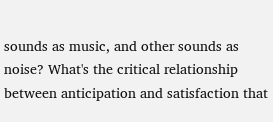sounds as music, and other sounds as noise? What's the critical relationship between anticipation and satisfaction that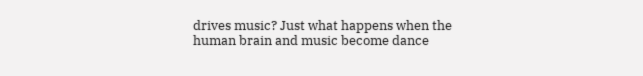drives music? Just what happens when the human brain and music become dance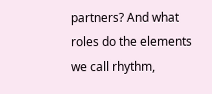partners? And what roles do the elements we call rhythm,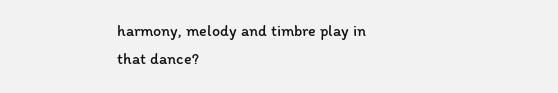harmony, melody and timbre play in that dance?